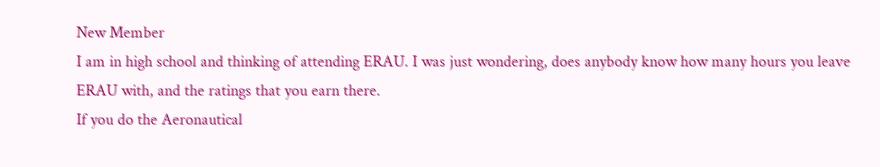New Member
I am in high school and thinking of attending ERAU. I was just wondering, does anybody know how many hours you leave ERAU with, and the ratings that you earn there.
If you do the Aeronautical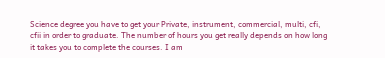Science degree you have to get your Private, instrument, commercial, multi, cfi, cfii in order to graduate. The number of hours you get really depends on how long it takes you to complete the courses. I am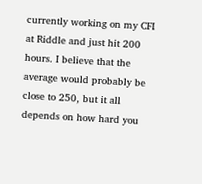currently working on my CFI at Riddle and just hit 200 hours. I believe that the average would probably be close to 250, but it all depends on how hard you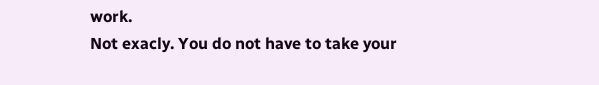work.
Not exacly. You do not have to take your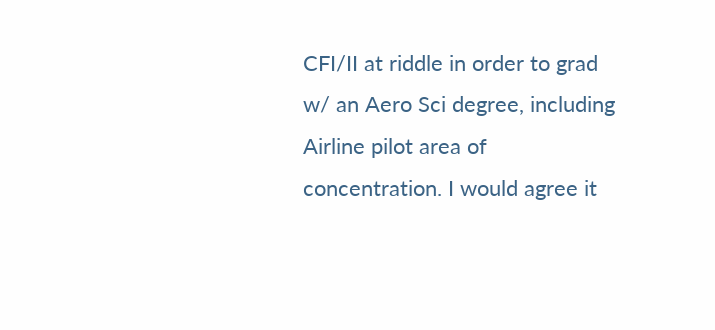CFI/II at riddle in order to grad w/ an Aero Sci degree, including Airline pilot area of concentration. I would agree it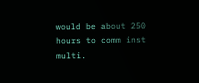would be about 250 hours to comm inst multi.